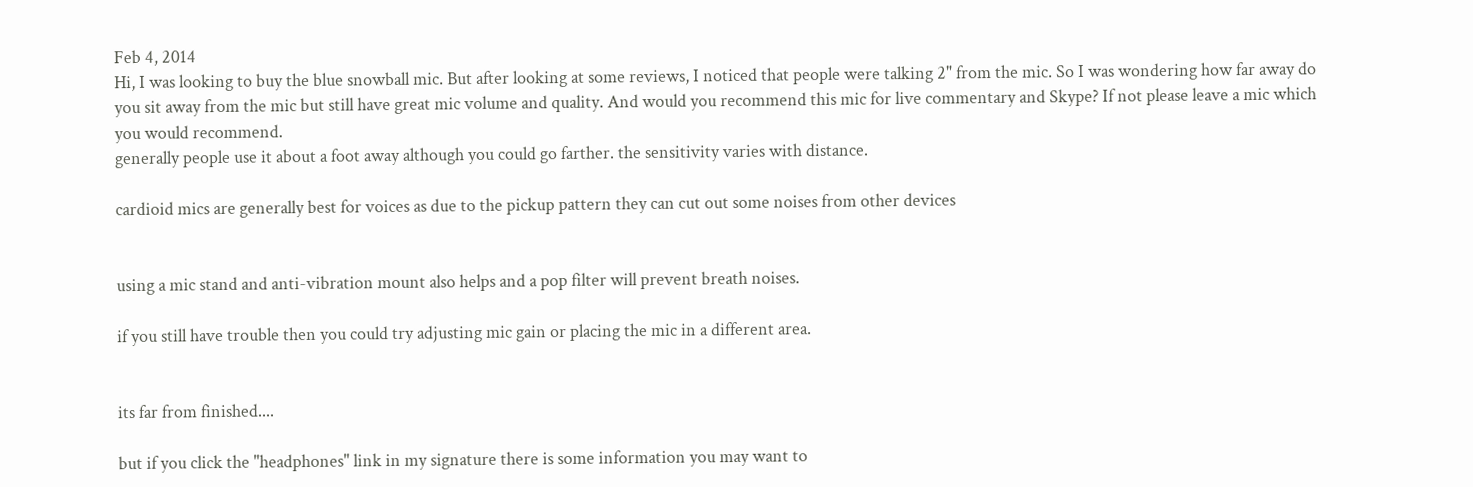Feb 4, 2014
Hi, I was looking to buy the blue snowball mic. But after looking at some reviews, I noticed that people were talking 2" from the mic. So I was wondering how far away do you sit away from the mic but still have great mic volume and quality. And would you recommend this mic for live commentary and Skype? If not please leave a mic which you would recommend.
generally people use it about a foot away although you could go farther. the sensitivity varies with distance.

cardioid mics are generally best for voices as due to the pickup pattern they can cut out some noises from other devices


using a mic stand and anti-vibration mount also helps and a pop filter will prevent breath noises.

if you still have trouble then you could try adjusting mic gain or placing the mic in a different area.


its far from finished....

but if you click the "headphones" link in my signature there is some information you may want to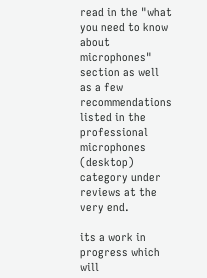read in the "what you need to know about microphones" section as well as a few recommendations listed in the professional microphones (desktop) category under reviews at the very end.

its a work in progress which will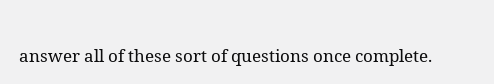answer all of these sort of questions once complete.